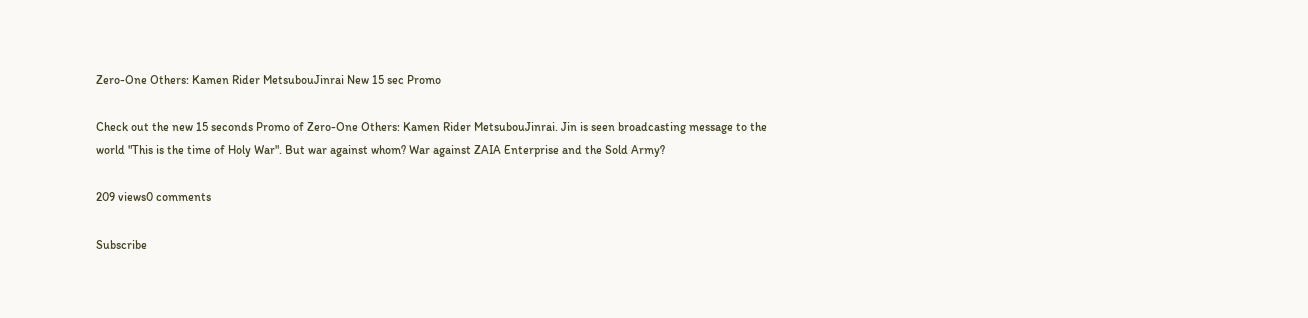Zero-One Others: Kamen Rider MetsubouJinrai New 15 sec Promo

Check out the new 15 seconds Promo of Zero-One Others: Kamen Rider MetsubouJinrai. Jin is seen broadcasting message to the world "This is the time of Holy War". But war against whom? War against ZAIA Enterprise and the Sold Army?

209 views0 comments

Subscribe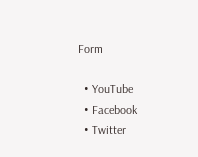Form

  • YouTube
  • Facebook
  • Twitter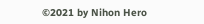©2021 by Nihon Hero